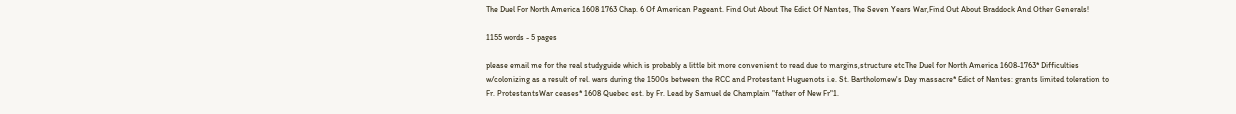The Duel For North America 1608 1763 Chap. 6 Of American Pageant. Find Out About The Edict Of Nantes, The Seven Years War,Find Out About Braddock And Other Generals!

1155 words - 5 pages

please email me for the real studyguide which is probably a little bit more convenient to read due to margins,structure etcThe Duel for North America 1608-1763* Difficulties w/colonizing as a result of rel. wars during the 1500s between the RCC and Protestant Huguenots i.e. St. Bartholomew's Day massacre* Edict of Nantes: grants limited toleration to Fr. ProtestantsWar ceases* 1608 Quebec est. by Fr. Lead by Samuel de Champlain "father of New Fr"1.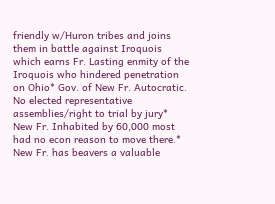friendly w/Huron tribes and joins them in battle against Iroquois which earns Fr. Lasting enmity of the Iroquois who hindered penetration on Ohio* Gov. of New Fr. Autocratic. No elected representative assemblies/right to trial by jury* New Fr. Inhabited by 60,000 most had no econ reason to move there.* New Fr. has beavers a valuable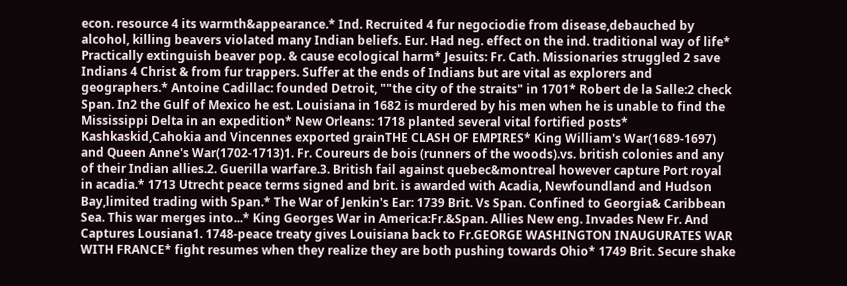econ. resource 4 its warmth&appearance.* Ind. Recruited 4 fur negociodie from disease,debauched by alcohol, killing beavers violated many Indian beliefs. Eur. Had neg. effect on the ind. traditional way of life* Practically extinguish beaver pop. & cause ecological harm* Jesuits: Fr. Cath. Missionaries struggled 2 save Indians 4 Christ & from fur trappers. Suffer at the ends of Indians but are vital as explorers and geographers.* Antoine Cadillac: founded Detroit, ""the city of the straits" in 1701* Robert de la Salle:2 check Span. In2 the Gulf of Mexico he est. Louisiana in 1682 is murdered by his men when he is unable to find the Mississippi Delta in an expedition* New Orleans: 1718 planted several vital fortified posts* Kashkaskid,Cahokia and Vincennes exported grainTHE CLASH OF EMPIRES* King William's War(1689-1697) and Queen Anne's War(1702-1713)1. Fr. Coureurs de bois (runners of the woods).vs. british colonies and any of their Indian allies.2. Guerilla warfare.3. British fail against quebec&montreal however capture Port royal in acadia.* 1713 Utrecht peace terms signed and brit. is awarded with Acadia, Newfoundland and Hudson Bay,limited trading with Span.* The War of Jenkin's Ear: 1739 Brit. Vs Span. Confined to Georgia& Caribbean Sea. This war merges into...* King Georges War in America:Fr.&Span. Allies New eng. Invades New Fr. And Captures Lousiana1. 1748-peace treaty gives Louisiana back to Fr.GEORGE WASHINGTON INAUGURATES WAR WITH FRANCE* fight resumes when they realize they are both pushing towards Ohio* 1749 Brit. Secure shake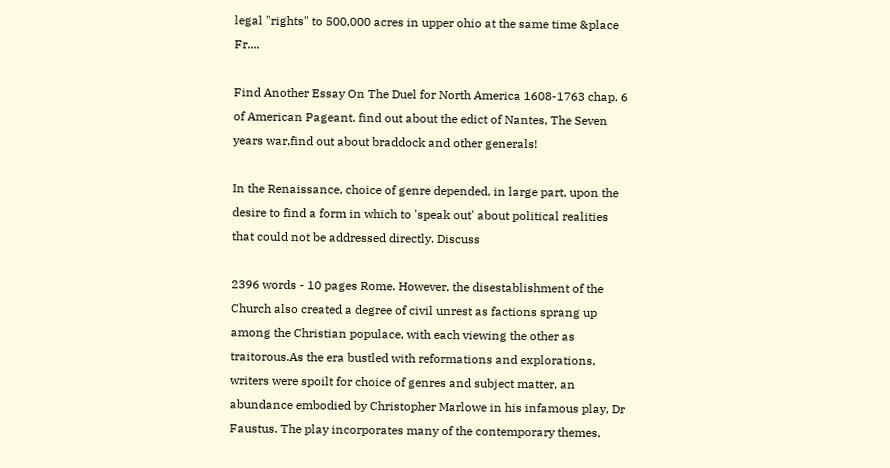legal "rights" to 500,000 acres in upper ohio at the same time &place Fr....

Find Another Essay On The Duel for North America 1608-1763 chap. 6 of American Pageant. find out about the edict of Nantes, The Seven years war,find out about braddock and other generals!

In the Renaissance, choice of genre depended, in large part, upon the desire to find a form in which to 'speak out' about political realities that could not be addressed directly. Discuss

2396 words - 10 pages Rome. However, the disestablishment of the Church also created a degree of civil unrest as factions sprang up among the Christian populace, with each viewing the other as traitorous.As the era bustled with reformations and explorations, writers were spoilt for choice of genres and subject matter, an abundance embodied by Christopher Marlowe in his infamous play, Dr Faustus. The play incorporates many of the contemporary themes,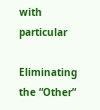with particular

Eliminating the “Other”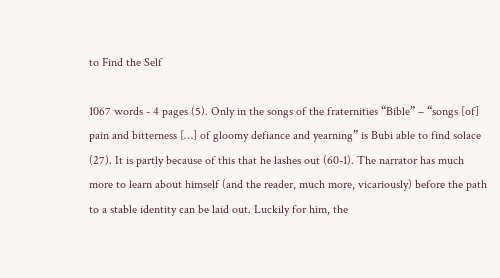to Find the Self

1067 words - 4 pages (5). Only in the songs of the fraternities “Bible” – “songs [of] pain and bitterness […] of gloomy defiance and yearning” is Bubi able to find solace (27). It is partly because of this that he lashes out (60-1). The narrator has much more to learn about himself (and the reader, much more, vicariously) before the path to a stable identity can be laid out. Luckily for him, the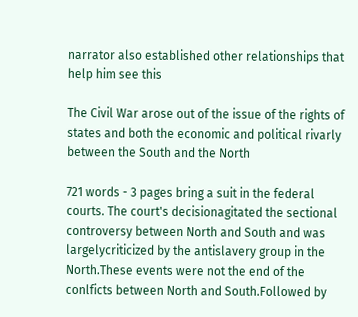narrator also established other relationships that help him see this

The Civil War arose out of the issue of the rights of states and both the economic and political rivarly between the South and the North

721 words - 3 pages bring a suit in the federal courts. The court's decisionagitated the sectional controversy between North and South and was largelycriticized by the antislavery group in the North.These events were not the end of the conlficts between North and South.Followed by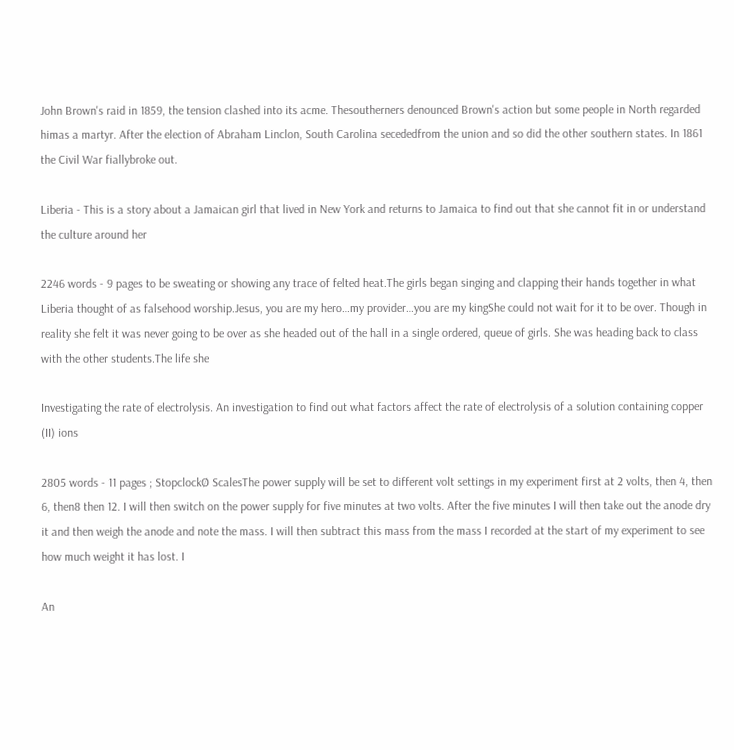John Brown's raid in 1859, the tension clashed into its acme. Thesoutherners denounced Brown's action but some people in North regarded himas a martyr. After the election of Abraham Linclon, South Carolina secededfrom the union and so did the other southern states. In 1861 the Civil War fiallybroke out.

Liberia - This is a story about a Jamaican girl that lived in New York and returns to Jamaica to find out that she cannot fit in or understand the culture around her

2246 words - 9 pages to be sweating or showing any trace of felted heat.The girls began singing and clapping their hands together in what Liberia thought of as falsehood worship.Jesus, you are my hero…my provider…you are my kingShe could not wait for it to be over. Though in reality she felt it was never going to be over as she headed out of the hall in a single ordered, queue of girls. She was heading back to class with the other students.The life she

Investigating the rate of electrolysis. An investigation to find out what factors affect the rate of electrolysis of a solution containing copper (II) ions

2805 words - 11 pages ; StopclockØ ScalesThe power supply will be set to different volt settings in my experiment first at 2 volts, then 4, then 6, then8 then 12. I will then switch on the power supply for five minutes at two volts. After the five minutes I will then take out the anode dry it and then weigh the anode and note the mass. I will then subtract this mass from the mass I recorded at the start of my experiment to see how much weight it has lost. I

An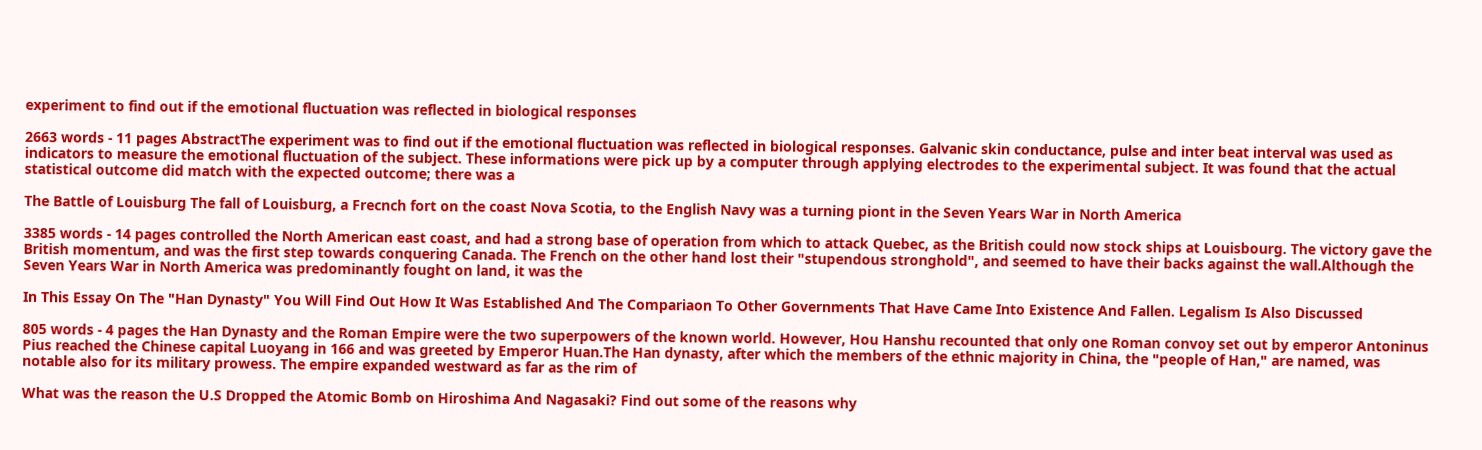experiment to find out if the emotional fluctuation was reflected in biological responses

2663 words - 11 pages AbstractThe experiment was to find out if the emotional fluctuation was reflected in biological responses. Galvanic skin conductance, pulse and inter beat interval was used as indicators to measure the emotional fluctuation of the subject. These informations were pick up by a computer through applying electrodes to the experimental subject. It was found that the actual statistical outcome did match with the expected outcome; there was a

The Battle of Louisburg The fall of Louisburg, a Frecnch fort on the coast Nova Scotia, to the English Navy was a turning piont in the Seven Years War in North America

3385 words - 14 pages controlled the North American east coast, and had a strong base of operation from which to attack Quebec, as the British could now stock ships at Louisbourg. The victory gave the British momentum, and was the first step towards conquering Canada. The French on the other hand lost their "stupendous stronghold", and seemed to have their backs against the wall.Although the Seven Years War in North America was predominantly fought on land, it was the

In This Essay On The "Han Dynasty" You Will Find Out How It Was Established And The Compariaon To Other Governments That Have Came Into Existence And Fallen. Legalism Is Also Discussed

805 words - 4 pages the Han Dynasty and the Roman Empire were the two superpowers of the known world. However, Hou Hanshu recounted that only one Roman convoy set out by emperor Antoninus Pius reached the Chinese capital Luoyang in 166 and was greeted by Emperor Huan.The Han dynasty, after which the members of the ethnic majority in China, the "people of Han," are named, was notable also for its military prowess. The empire expanded westward as far as the rim of

What was the reason the U.S Dropped the Atomic Bomb on Hiroshima And Nagasaki? Find out some of the reasons why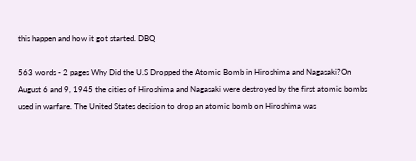this happen and how it got started. DBQ

563 words - 2 pages Why Did the U.S Dropped the Atomic Bomb in Hiroshima and Nagasaki?On August 6 and 9, 1945 the cities of Hiroshima and Nagasaki were destroyed by the first atomic bombs used in warfare. The United States decision to drop an atomic bomb on Hiroshima was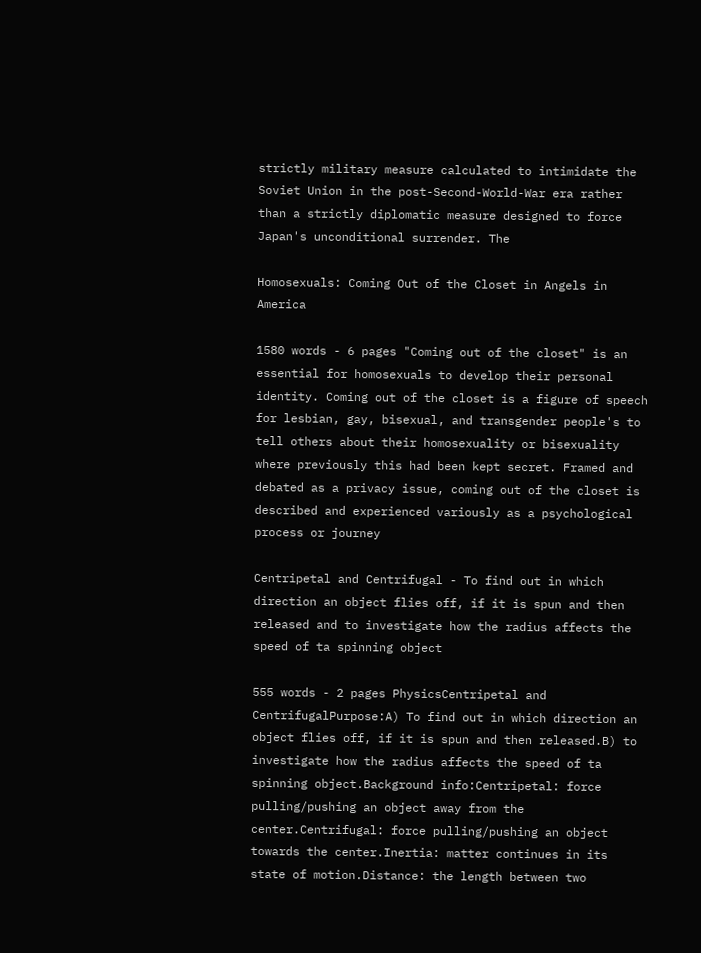strictly military measure calculated to intimidate the Soviet Union in the post-Second-World-War era rather than a strictly diplomatic measure designed to force Japan's unconditional surrender. The

Homosexuals: Coming Out of the Closet in Angels in America

1580 words - 6 pages "Coming out of the closet" is an essential for homosexuals to develop their personal identity. Coming out of the closet is a figure of speech for lesbian, gay, bisexual, and transgender people's to tell others about their homosexuality or bisexuality where previously this had been kept secret. Framed and debated as a privacy issue, coming out of the closet is described and experienced variously as a psychological process or journey

Centripetal and Centrifugal - To find out in which direction an object flies off, if it is spun and then released and to investigate how the radius affects the speed of ta spinning object

555 words - 2 pages PhysicsCentripetal and CentrifugalPurpose:A) To find out in which direction an object flies off, if it is spun and then released.B) to investigate how the radius affects the speed of ta spinning object.Background info:Centripetal: force pulling/pushing an object away from the center.Centrifugal: force pulling/pushing an object towards the center.Inertia: matter continues in its state of motion.Distance: the length between two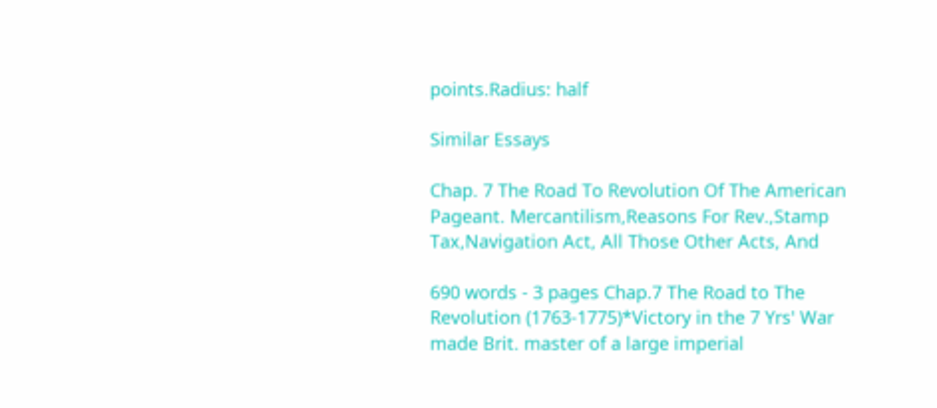points.Radius: half

Similar Essays

Chap. 7 The Road To Revolution Of The American Pageant. Mercantilism,Reasons For Rev.,Stamp Tax,Navigation Act, All Those Other Acts, And

690 words - 3 pages Chap.7 The Road to The Revolution (1763-1775)*Victory in the 7 Yrs' War made Brit. master of a large imperial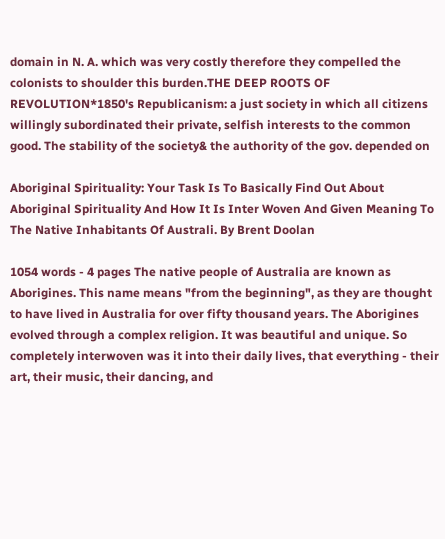domain in N. A. which was very costly therefore they compelled the colonists to shoulder this burden.THE DEEP ROOTS OF REVOLUTION*1850's Republicanism: a just society in which all citizens willingly subordinated their private, selfish interests to the common good. The stability of the society& the authority of the gov. depended on

Aboriginal Spirituality: Your Task Is To Basically Find Out About Aboriginal Spirituality And How It Is Inter Woven And Given Meaning To The Native Inhabitants Of Australi. By Brent Doolan

1054 words - 4 pages The native people of Australia are known as Aborigines. This name means "from the beginning", as they are thought to have lived in Australia for over fifty thousand years. The Aborigines evolved through a complex religion. It was beautiful and unique. So completely interwoven was it into their daily lives, that everything - their art, their music, their dancing, and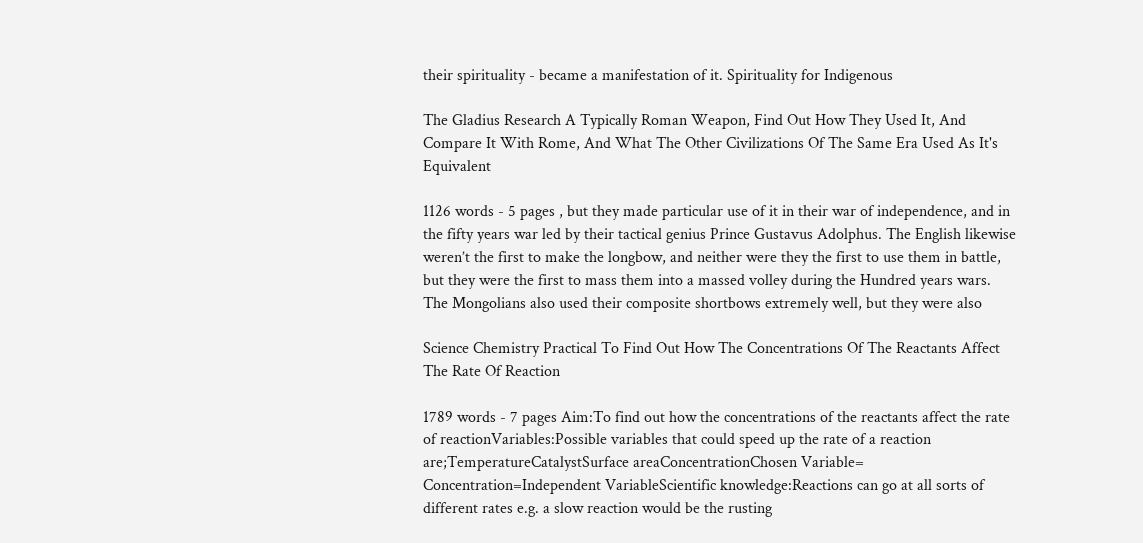their spirituality - became a manifestation of it. Spirituality for Indigenous

The Gladius Research A Typically Roman Weapon, Find Out How They Used It, And Compare It With Rome, And What The Other Civilizations Of The Same Era Used As It's Equivalent

1126 words - 5 pages , but they made particular use of it in their war of independence, and in the fifty years war led by their tactical genius Prince Gustavus Adolphus. The English likewise weren’t the first to make the longbow, and neither were they the first to use them in battle, but they were the first to mass them into a massed volley during the Hundred years wars. The Mongolians also used their composite shortbows extremely well, but they were also

Science Chemistry Practical To Find Out How The Concentrations Of The Reactants Affect The Rate Of Reaction

1789 words - 7 pages Aim:To find out how the concentrations of the reactants affect the rate of reactionVariables:Possible variables that could speed up the rate of a reaction are;TemperatureCatalystSurface areaConcentrationChosen Variable= Concentration=Independent VariableScientific knowledge:Reactions can go at all sorts of different rates e.g. a slow reaction would be the rusting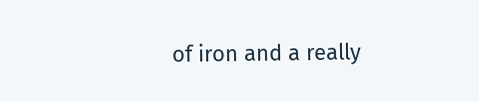of iron and a really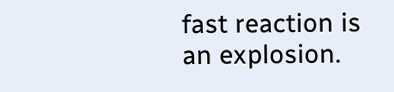fast reaction is an explosion.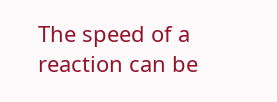The speed of a reaction can be